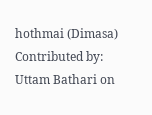hothmai (Dimasa)
Contributed by: Uttam Bathari on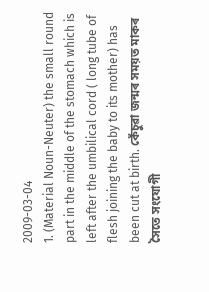2009-03-04
1. (Material Noun-Neuter) the small round part in the middle of the stomach which is left after the umbilical cord ( long tube of flesh joining the baby to its mother) has been cut at birth. কেঁচুৱা জন্মৰ সময়ত মাকৰ সৈতে সংযোগী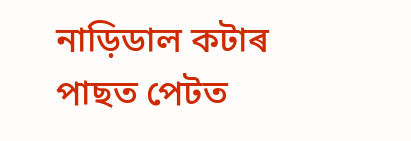নাড়িডাল কটাৰ পাছত পেটত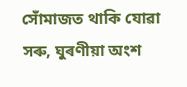সোঁমাজত থাকি যোৱা সৰু, ঘুৰণীয়া অংশ